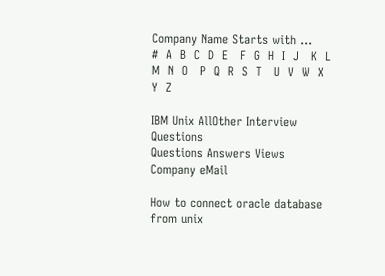Company Name Starts with ...
#  A  B  C  D  E   F  G  H  I  J   K  L  M  N  O   P  Q  R  S  T   U  V  W  X  Y  Z

IBM Unix AllOther Interview Questions
Questions Answers Views Company eMail

How to connect oracle database from unix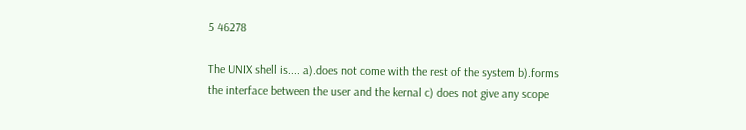5 46278

The UNIX shell is.... a).does not come with the rest of the system b).forms the interface between the user and the kernal c) does not give any scope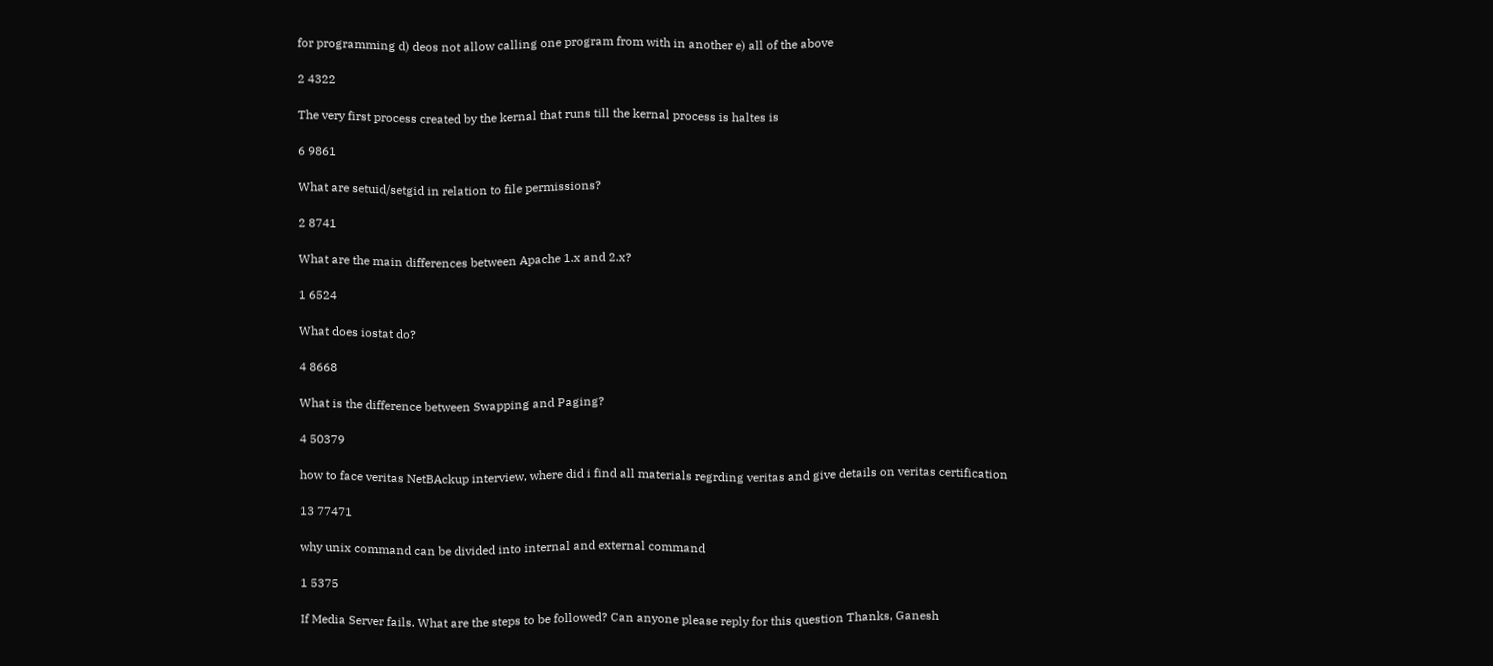for programming d) deos not allow calling one program from with in another e) all of the above

2 4322

The very first process created by the kernal that runs till the kernal process is haltes is

6 9861

What are setuid/setgid in relation to file permissions?

2 8741

What are the main differences between Apache 1.x and 2.x?

1 6524

What does iostat do?

4 8668

What is the difference between Swapping and Paging?

4 50379

how to face veritas NetBAckup interview, where did i find all materials regrding veritas and give details on veritas certification

13 77471

why unix command can be divided into internal and external command

1 5375

If Media Server fails. What are the steps to be followed? Can anyone please reply for this question Thanks, Ganesh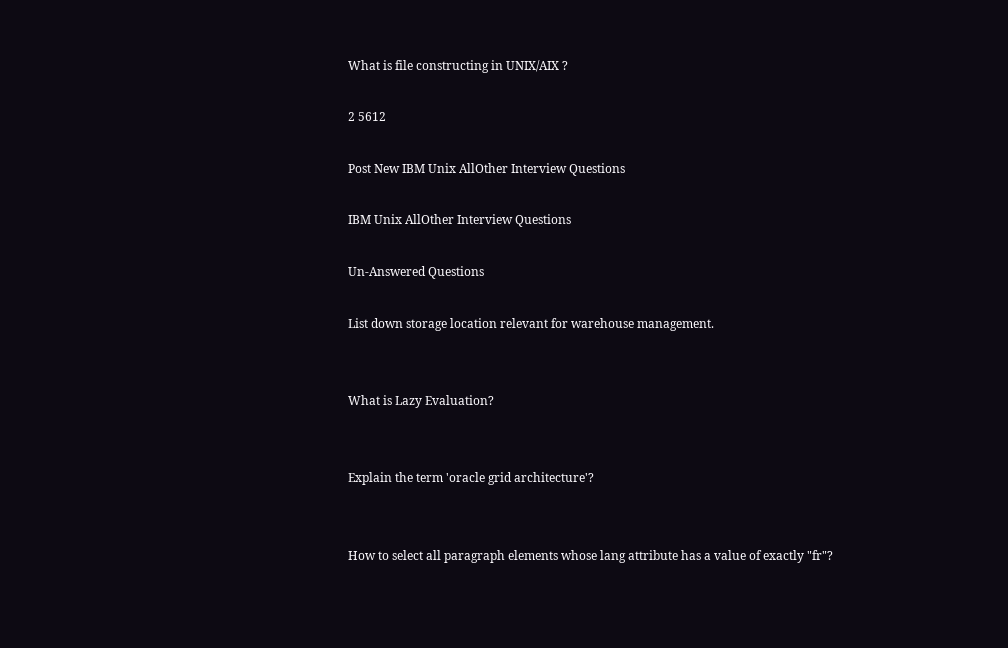What is file constructing in UNIX/AIX ?

2 5612

Post New IBM Unix AllOther Interview Questions

IBM Unix AllOther Interview Questions

Un-Answered Questions

List down storage location relevant for warehouse management.


What is Lazy Evaluation?


Explain the term 'oracle grid architecture'?


How to select all paragraph elements whose lang attribute has a value of exactly "fr"?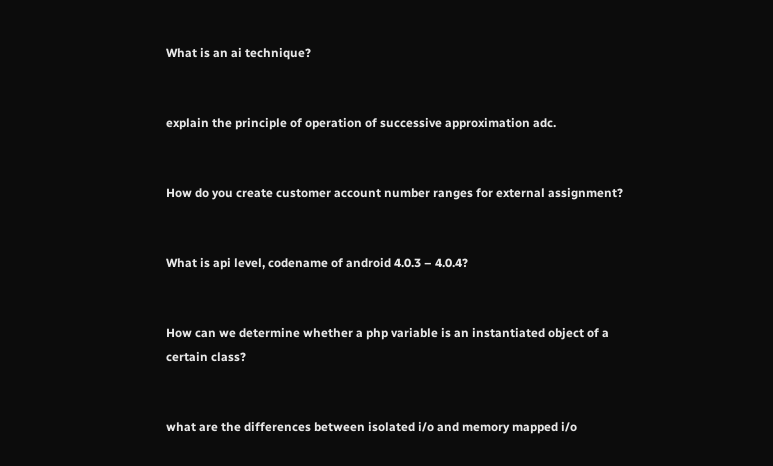What is an ai technique?


explain the principle of operation of successive approximation adc.


How do you create customer account number ranges for external assignment?


What is api level, codename of android 4.0.3 – 4.0.4?


How can we determine whether a php variable is an instantiated object of a certain class?


what are the differences between isolated i/o and memory mapped i/o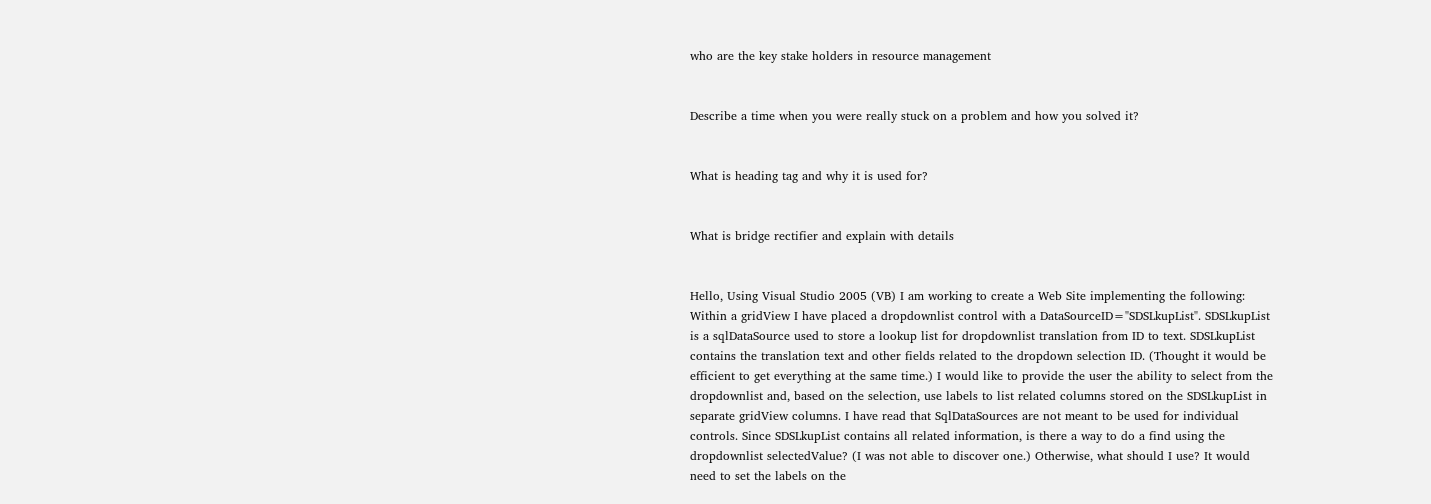who are the key stake holders in resource management


Describe a time when you were really stuck on a problem and how you solved it?


What is heading tag and why it is used for?


What is bridge rectifier and explain with details


Hello, Using Visual Studio 2005 (VB) I am working to create a Web Site implementing the following: Within a gridView I have placed a dropdownlist control with a DataSourceID="SDSLkupList". SDSLkupList is a sqlDataSource used to store a lookup list for dropdownlist translation from ID to text. SDSLkupList contains the translation text and other fields related to the dropdown selection ID. (Thought it would be efficient to get everything at the same time.) I would like to provide the user the ability to select from the dropdownlist and, based on the selection, use labels to list related columns stored on the SDSLkupList in separate gridView columns. I have read that SqlDataSources are not meant to be used for individual controls. Since SDSLkupList contains all related information, is there a way to do a find using the dropdownlist selectedValue? (I was not able to discover one.) Otherwise, what should I use? It would need to set the labels on the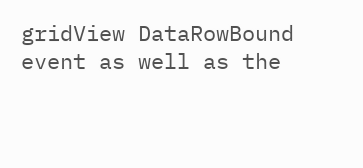gridView DataRowBound event as well as the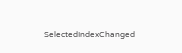SelectedIndexChanged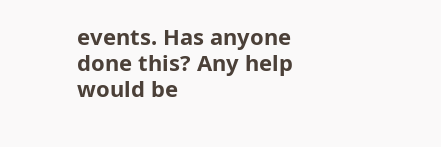events. Has anyone done this? Any help would be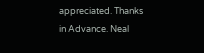appreciated. Thanks in Advance. Neal